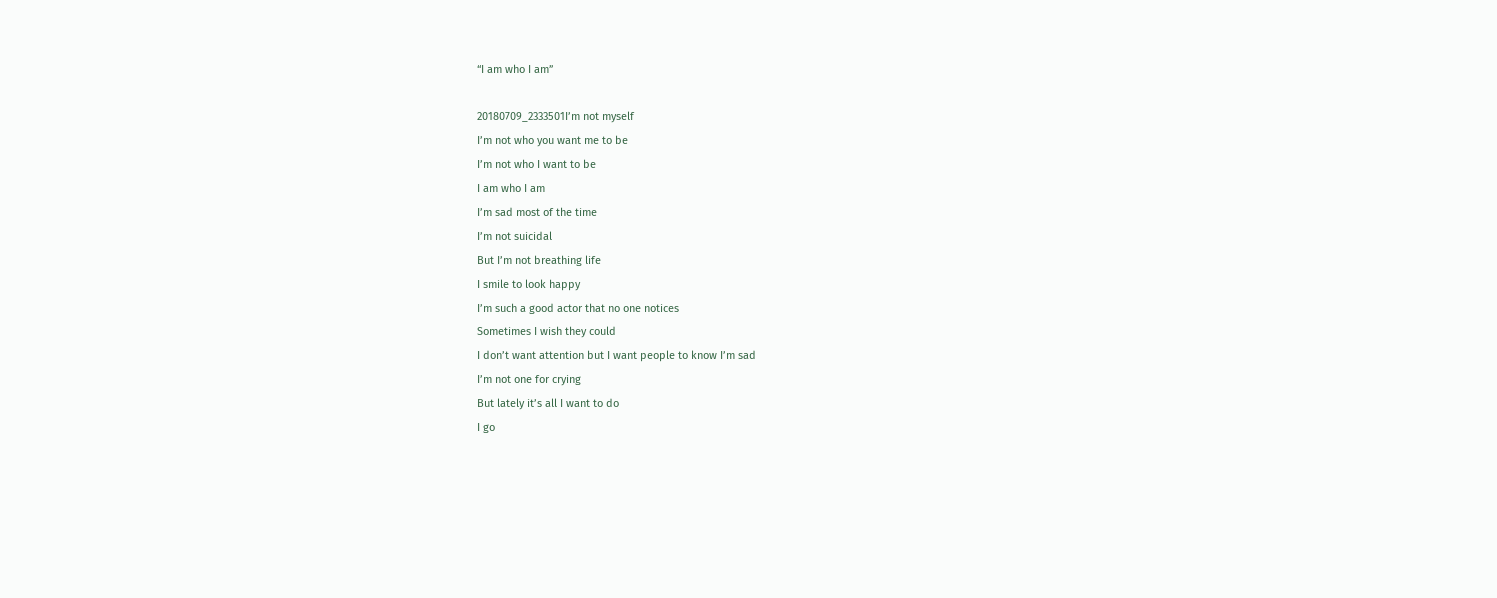“I am who I am”

20180709_2333501I’m not myself
I’m not who you want me to be
I’m not who I want to be
I am who I am
I’m sad most of the time
I’m not suicidal
But I’m not breathing life
I smile to look happy
I’m such a good actor that no one notices
Sometimes I wish they could
I don’t want attention but I want people to know I’m sad
I’m not one for crying
But lately it’s all I want to do
I go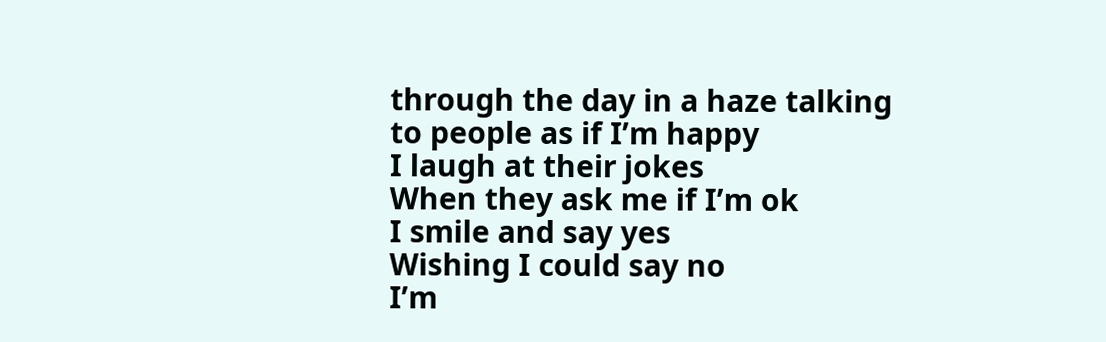through the day in a haze talking to people as if I’m happy
I laugh at their jokes
When they ask me if I’m ok
I smile and say yes
Wishing I could say no
I’m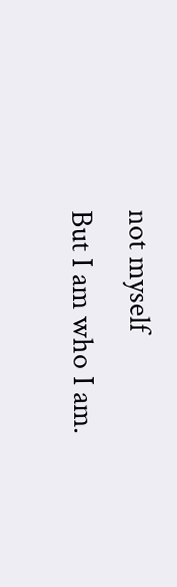not myself
But I am who I am.